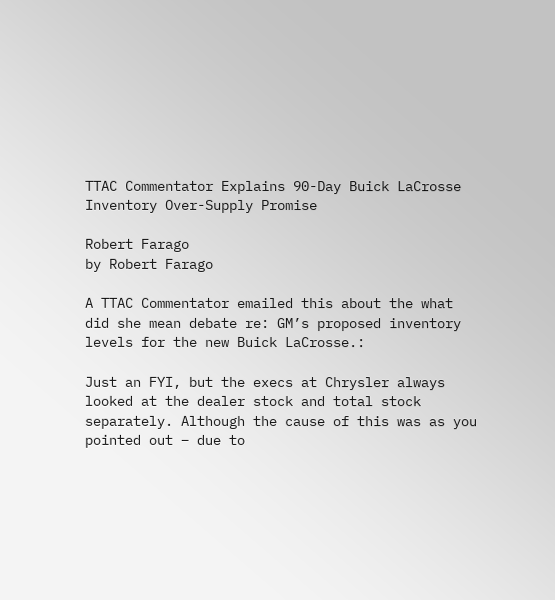TTAC Commentator Explains 90-Day Buick LaCrosse Inventory Over-Supply Promise

Robert Farago
by Robert Farago

A TTAC Commentator emailed this about the what did she mean debate re: GM’s proposed inventory levels for the new Buick LaCrosse.:

Just an FYI, but the execs at Chrysler always looked at the dealer stock and total stock separately. Although the cause of this was as you pointed out – due to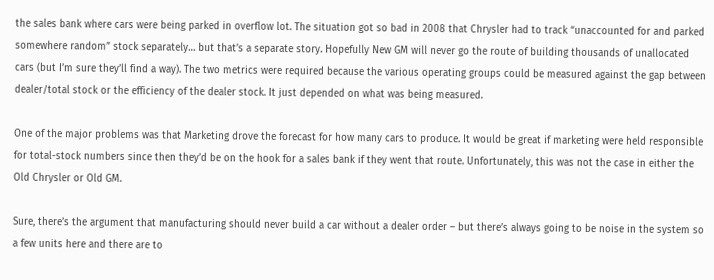the sales bank where cars were being parked in overflow lot. The situation got so bad in 2008 that Chrysler had to track “unaccounted for and parked somewhere random” stock separately… but that’s a separate story. Hopefully New GM will never go the route of building thousands of unallocated cars (but I’m sure they’ll find a way). The two metrics were required because the various operating groups could be measured against the gap between dealer/total stock or the efficiency of the dealer stock. It just depended on what was being measured.

One of the major problems was that Marketing drove the forecast for how many cars to produce. It would be great if marketing were held responsible for total-stock numbers since then they’d be on the hook for a sales bank if they went that route. Unfortunately, this was not the case in either the Old Chrysler or Old GM.

Sure, there’s the argument that manufacturing should never build a car without a dealer order – but there’s always going to be noise in the system so a few units here and there are to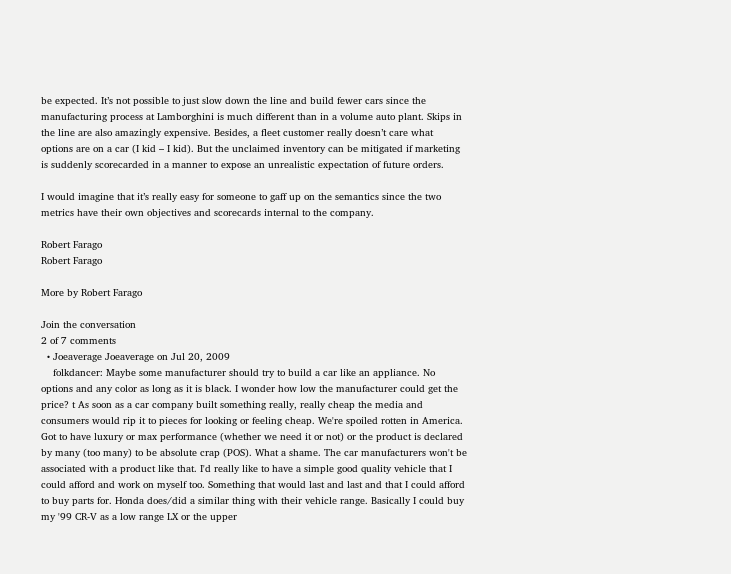be expected. It’s not possible to just slow down the line and build fewer cars since the manufacturing process at Lamborghini is much different than in a volume auto plant. Skips in the line are also amazingly expensive. Besides, a fleet customer really doesn’t care what options are on a car (I kid – I kid). But the unclaimed inventory can be mitigated if marketing is suddenly scorecarded in a manner to expose an unrealistic expectation of future orders.

I would imagine that it’s really easy for someone to gaff up on the semantics since the two metrics have their own objectives and scorecards internal to the company.

Robert Farago
Robert Farago

More by Robert Farago

Join the conversation
2 of 7 comments
  • Joeaverage Joeaverage on Jul 20, 2009
    folkdancer: Maybe some manufacturer should try to build a car like an appliance. No options and any color as long as it is black. I wonder how low the manufacturer could get the price? t As soon as a car company built something really, really cheap the media and consumers would rip it to pieces for looking or feeling cheap. We're spoiled rotten in America. Got to have luxury or max performance (whether we need it or not) or the product is declared by many (too many) to be absolute crap (POS). What a shame. The car manufacturers won't be associated with a product like that. I'd really like to have a simple good quality vehicle that I could afford and work on myself too. Something that would last and last and that I could afford to buy parts for. Honda does/did a similar thing with their vehicle range. Basically I could buy my '99 CR-V as a low range LX or the upper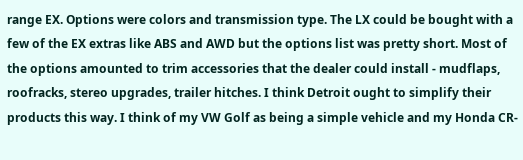range EX. Options were colors and transmission type. The LX could be bought with a few of the EX extras like ABS and AWD but the options list was pretty short. Most of the options amounted to trim accessories that the dealer could install - mudflaps, roofracks, stereo upgrades, trailer hitches. I think Detroit ought to simplify their products this way. I think of my VW Golf as being a simple vehicle and my Honda CR-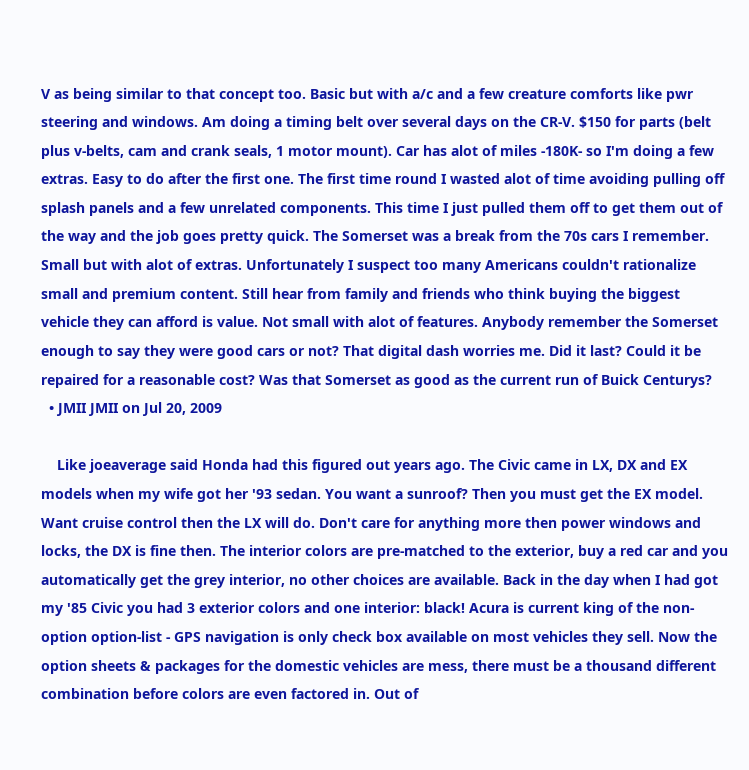V as being similar to that concept too. Basic but with a/c and a few creature comforts like pwr steering and windows. Am doing a timing belt over several days on the CR-V. $150 for parts (belt plus v-belts, cam and crank seals, 1 motor mount). Car has alot of miles -180K- so I'm doing a few extras. Easy to do after the first one. The first time round I wasted alot of time avoiding pulling off splash panels and a few unrelated components. This time I just pulled them off to get them out of the way and the job goes pretty quick. The Somerset was a break from the 70s cars I remember. Small but with alot of extras. Unfortunately I suspect too many Americans couldn't rationalize small and premium content. Still hear from family and friends who think buying the biggest vehicle they can afford is value. Not small with alot of features. Anybody remember the Somerset enough to say they were good cars or not? That digital dash worries me. Did it last? Could it be repaired for a reasonable cost? Was that Somerset as good as the current run of Buick Centurys?
  • JMII JMII on Jul 20, 2009

    Like joeaverage said Honda had this figured out years ago. The Civic came in LX, DX and EX models when my wife got her '93 sedan. You want a sunroof? Then you must get the EX model. Want cruise control then the LX will do. Don't care for anything more then power windows and locks, the DX is fine then. The interior colors are pre-matched to the exterior, buy a red car and you automatically get the grey interior, no other choices are available. Back in the day when I had got my '85 Civic you had 3 exterior colors and one interior: black! Acura is current king of the non-option option-list - GPS navigation is only check box available on most vehicles they sell. Now the option sheets & packages for the domestic vehicles are mess, there must be a thousand different combination before colors are even factored in. Out of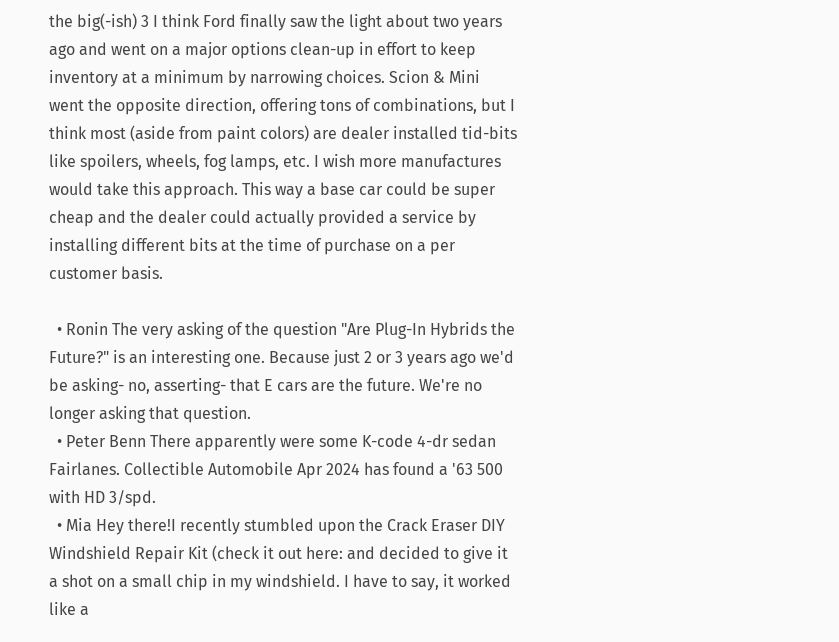the big(-ish) 3 I think Ford finally saw the light about two years ago and went on a major options clean-up in effort to keep inventory at a minimum by narrowing choices. Scion & Mini went the opposite direction, offering tons of combinations, but I think most (aside from paint colors) are dealer installed tid-bits like spoilers, wheels, fog lamps, etc. I wish more manufactures would take this approach. This way a base car could be super cheap and the dealer could actually provided a service by installing different bits at the time of purchase on a per customer basis.

  • Ronin The very asking of the question "Are Plug-In Hybrids the Future?" is an interesting one. Because just 2 or 3 years ago we'd be asking- no, asserting- that E cars are the future. We're no longer asking that question.
  • Peter Benn There apparently were some K-code 4-dr sedan Fairlanes. Collectible Automobile Apr 2024 has found a '63 500 with HD 3/spd.
  • Mia Hey there!I recently stumbled upon the Crack Eraser DIY Windshield Repair Kit (check it out here: and decided to give it a shot on a small chip in my windshield. I have to say, it worked like a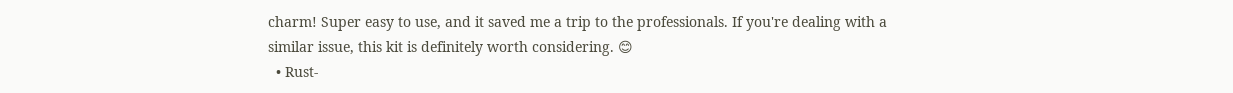charm! Super easy to use, and it saved me a trip to the professionals. If you're dealing with a similar issue, this kit is definitely worth considering. 😊
  • Rust-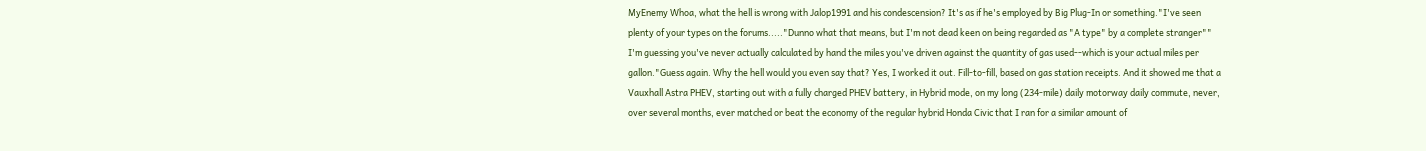MyEnemy Whoa, what the hell is wrong with Jalop1991 and his condescension? It's as if he's employed by Big Plug-In or something."I've seen plenty of your types on the forums....."Dunno what that means, but I'm not dead keen on being regarded as "A type" by a complete stranger"" I'm guessing you've never actually calculated by hand the miles you've driven against the quantity of gas used--which is your actual miles per gallon."Guess again. Why the hell would you even say that? Yes, I worked it out. Fill-to-fill, based on gas station receipts. And it showed me that a Vauxhall Astra PHEV, starting out with a fully charged PHEV battery, in Hybrid mode, on my long (234-mile) daily motorway daily commute, never, over several months, ever matched or beat the economy of the regular hybrid Honda Civic that I ran for a similar amount of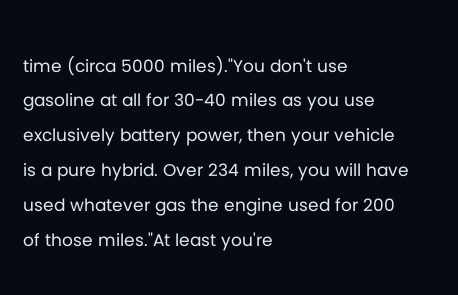time (circa 5000 miles)."You don't use gasoline at all for 30-40 miles as you use exclusively battery power, then your vehicle is a pure hybrid. Over 234 miles, you will have used whatever gas the engine used for 200 of those miles."At least you're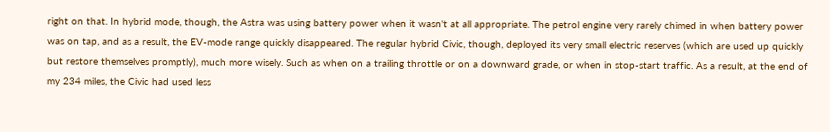right on that. In hybrid mode, though, the Astra was using battery power when it wasn't at all appropriate. The petrol engine very rarely chimed in when battery power was on tap, and as a result, the EV-mode range quickly disappeared. The regular hybrid Civic, though, deployed its very small electric reserves (which are used up quickly but restore themselves promptly), much more wisely. Such as when on a trailing throttle or on a downward grade, or when in stop-start traffic. As a result, at the end of my 234 miles, the Civic had used less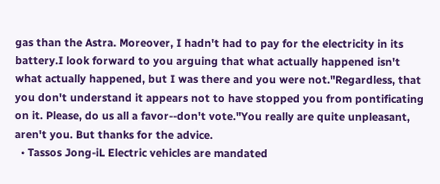gas than the Astra. Moreover, I hadn't had to pay for the electricity in its battery.I look forward to you arguing that what actually happened isn't what actually happened, but I was there and you were not."Regardless, that you don't understand it appears not to have stopped you from pontificating on it. Please, do us all a favor--don't vote."You really are quite unpleasant, aren't you. But thanks for the advice.
  • Tassos Jong-iL Electric vehicles are mandated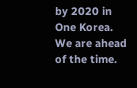by 2020 in One Korea. We are ahead of the time.